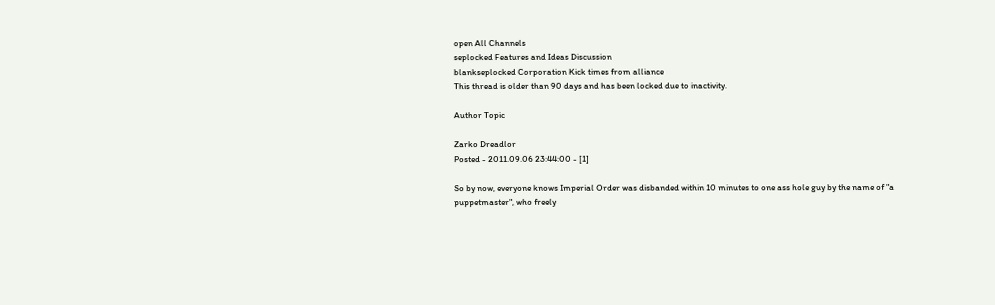open All Channels
seplocked Features and Ideas Discussion
blankseplocked Corporation Kick times from alliance
This thread is older than 90 days and has been locked due to inactivity.

Author Topic

Zarko Dreadlor
Posted - 2011.09.06 23:44:00 - [1]

So by now, everyone knows Imperial Order was disbanded within 10 minutes to one ass hole guy by the name of "a puppetmaster", who freely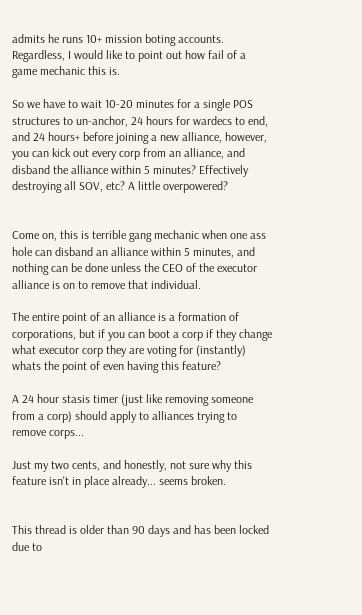admits he runs 10+ mission boting accounts. Regardless, I would like to point out how fail of a game mechanic this is.

So we have to wait 10-20 minutes for a single POS structures to un-anchor, 24 hours for wardecs to end, and 24 hours+ before joining a new alliance, however, you can kick out every corp from an alliance, and disband the alliance within 5 minutes? Effectively destroying all SOV, etc? A little overpowered?


Come on, this is terrible gang mechanic when one ass hole can disband an alliance within 5 minutes, and nothing can be done unless the CEO of the executor alliance is on to remove that individual.

The entire point of an alliance is a formation of corporations, but if you can boot a corp if they change what executor corp they are voting for (instantly) whats the point of even having this feature?

A 24 hour stasis timer (just like removing someone from a corp) should apply to alliances trying to remove corps...

Just my two cents, and honestly, not sure why this feature isn't in place already... seems broken.


This thread is older than 90 days and has been locked due to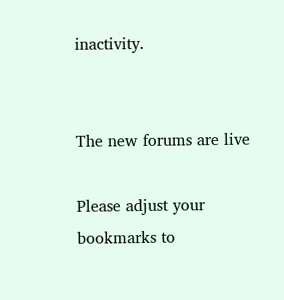inactivity.


The new forums are live

Please adjust your bookmarks to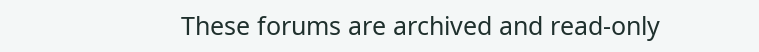These forums are archived and read-only